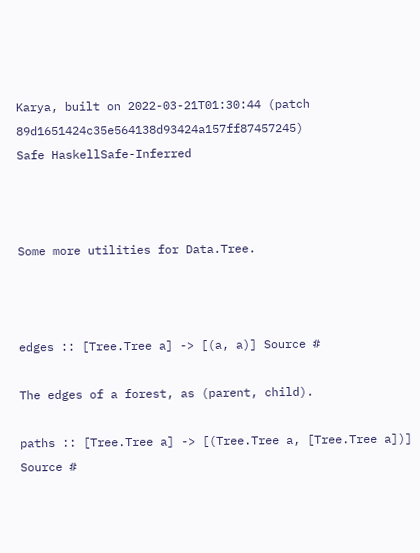Karya, built on 2022-03-21T01:30:44 (patch 89d1651424c35e564138d93424a157ff87457245)
Safe HaskellSafe-Inferred



Some more utilities for Data.Tree.



edges :: [Tree.Tree a] -> [(a, a)] Source #

The edges of a forest, as (parent, child).

paths :: [Tree.Tree a] -> [(Tree.Tree a, [Tree.Tree a])] Source #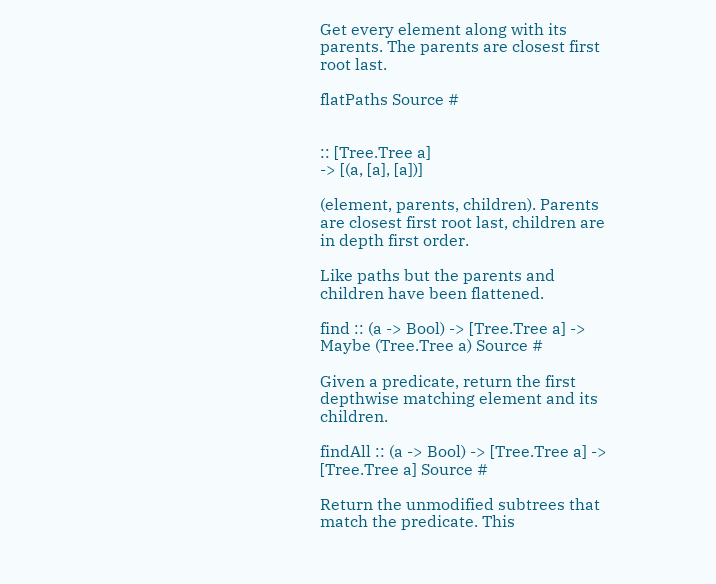Get every element along with its parents. The parents are closest first root last.

flatPaths Source #


:: [Tree.Tree a]
-> [(a, [a], [a])]

(element, parents, children). Parents are closest first root last, children are in depth first order.

Like paths but the parents and children have been flattened.

find :: (a -> Bool) -> [Tree.Tree a] -> Maybe (Tree.Tree a) Source #

Given a predicate, return the first depthwise matching element and its children.

findAll :: (a -> Bool) -> [Tree.Tree a] -> [Tree.Tree a] Source #

Return the unmodified subtrees that match the predicate. This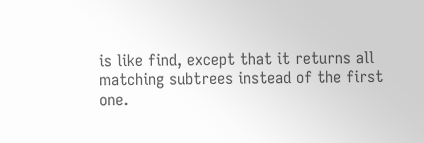is like find, except that it returns all matching subtrees instead of the first one.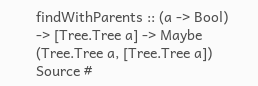findWithParents :: (a -> Bool) -> [Tree.Tree a] -> Maybe (Tree.Tree a, [Tree.Tree a]) Source #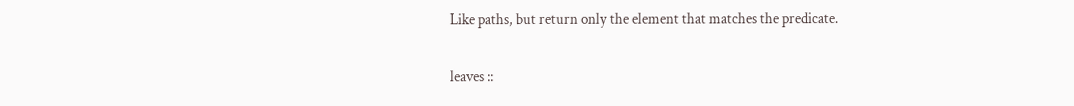Like paths, but return only the element that matches the predicate.

leaves ::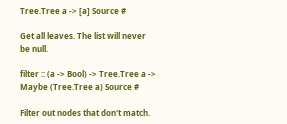Tree.Tree a -> [a] Source #

Get all leaves. The list will never be null.

filter :: (a -> Bool) -> Tree.Tree a -> Maybe (Tree.Tree a) Source #

Filter out nodes that don't match.